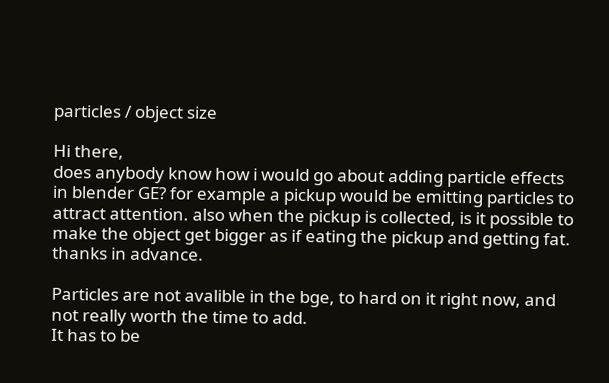particles / object size

Hi there,
does anybody know how i would go about adding particle effects in blender GE? for example a pickup would be emitting particles to attract attention. also when the pickup is collected, is it possible to make the object get bigger as if eating the pickup and getting fat. thanks in advance.

Particles are not avalible in the bge, to hard on it right now, and not really worth the time to add.
It has to be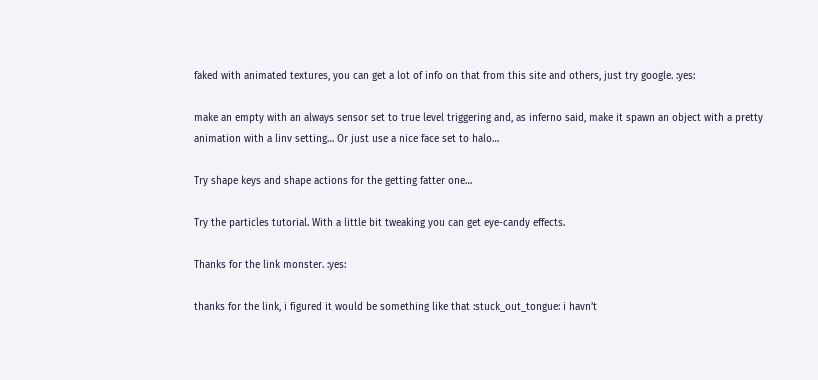faked with animated textures, you can get a lot of info on that from this site and others, just try google. :yes:

make an empty with an always sensor set to true level triggering and, as inferno said, make it spawn an object with a pretty animation with a linv setting… Or just use a nice face set to halo…

Try shape keys and shape actions for the getting fatter one…

Try the particles tutorial. With a little bit tweaking you can get eye-candy effects.

Thanks for the link monster. :yes:

thanks for the link, i figured it would be something like that :stuck_out_tongue: i havn’t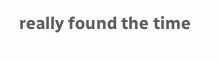really found the time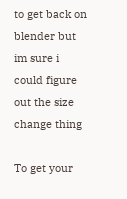to get back on blender but im sure i could figure out the size change thing

To get your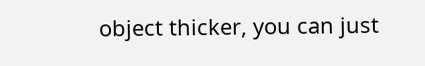object thicker, you can just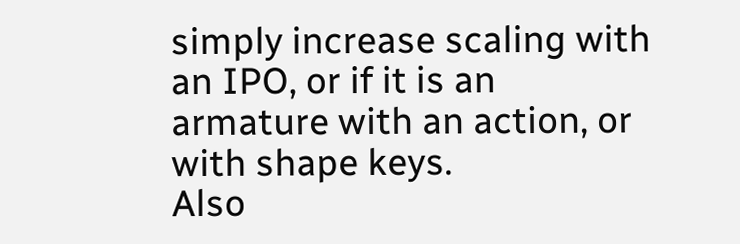simply increase scaling with an IPO, or if it is an armature with an action, or with shape keys.
Also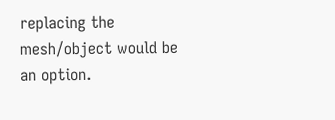replacing the mesh/object would be an option.